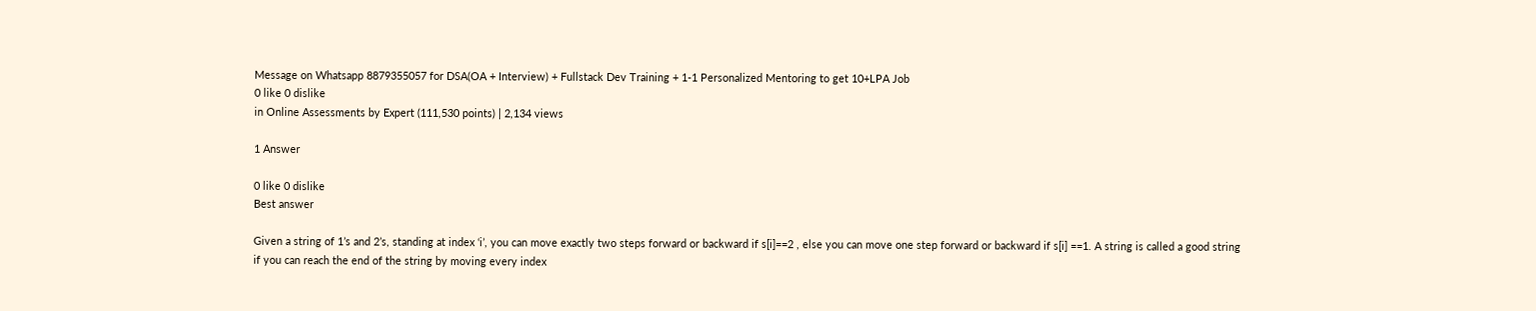Message on Whatsapp 8879355057 for DSA(OA + Interview) + Fullstack Dev Training + 1-1 Personalized Mentoring to get 10+LPA Job
0 like 0 dislike
in Online Assessments by Expert (111,530 points) | 2,134 views

1 Answer

0 like 0 dislike
Best answer

Given a string of 1’s and 2’s, standing at index ‘i’, you can move exactly two steps forward or backward if s[i]==2 , else you can move one step forward or backward if s[i] ==1. A string is called a good string if you can reach the end of the string by moving every index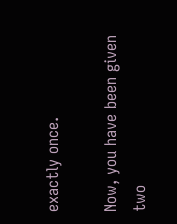exactly once.

Now, you have been given two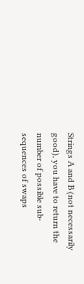Strings A and B (not necessarily good), you have to return the number of possible sub-sequences of swaps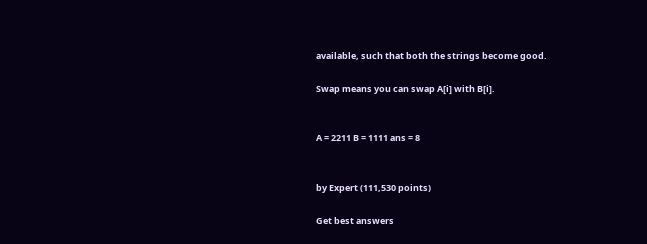available, such that both the strings become good.

Swap means you can swap A[i] with B[i].


A = 2211 B = 1111 ans = 8


by Expert (111,530 points)

Get best answers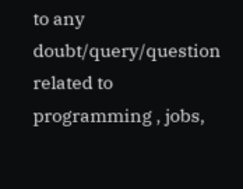to any doubt/query/question related to programming , jobs,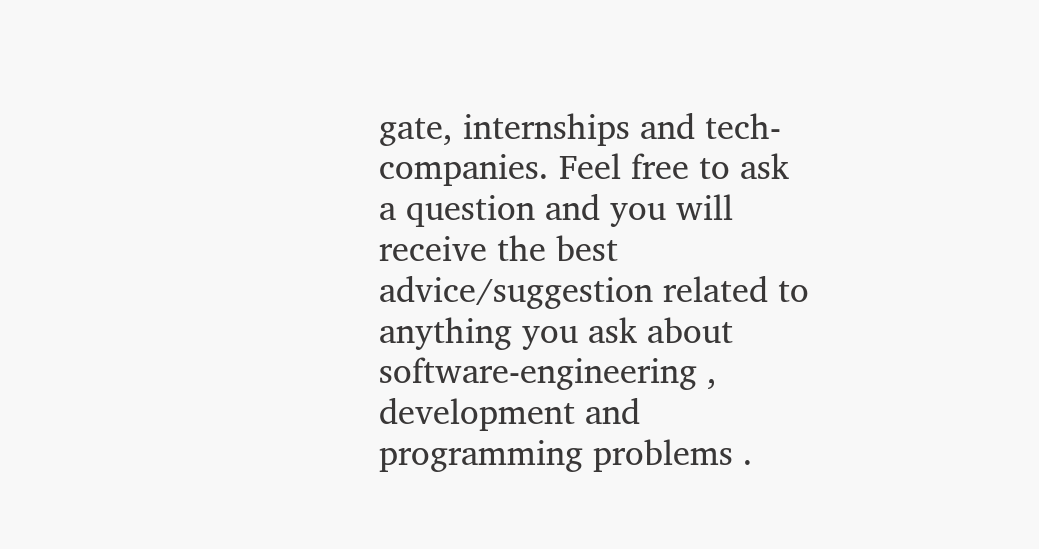gate, internships and tech-companies. Feel free to ask a question and you will receive the best advice/suggestion related to anything you ask about software-engineering , development and programming problems .